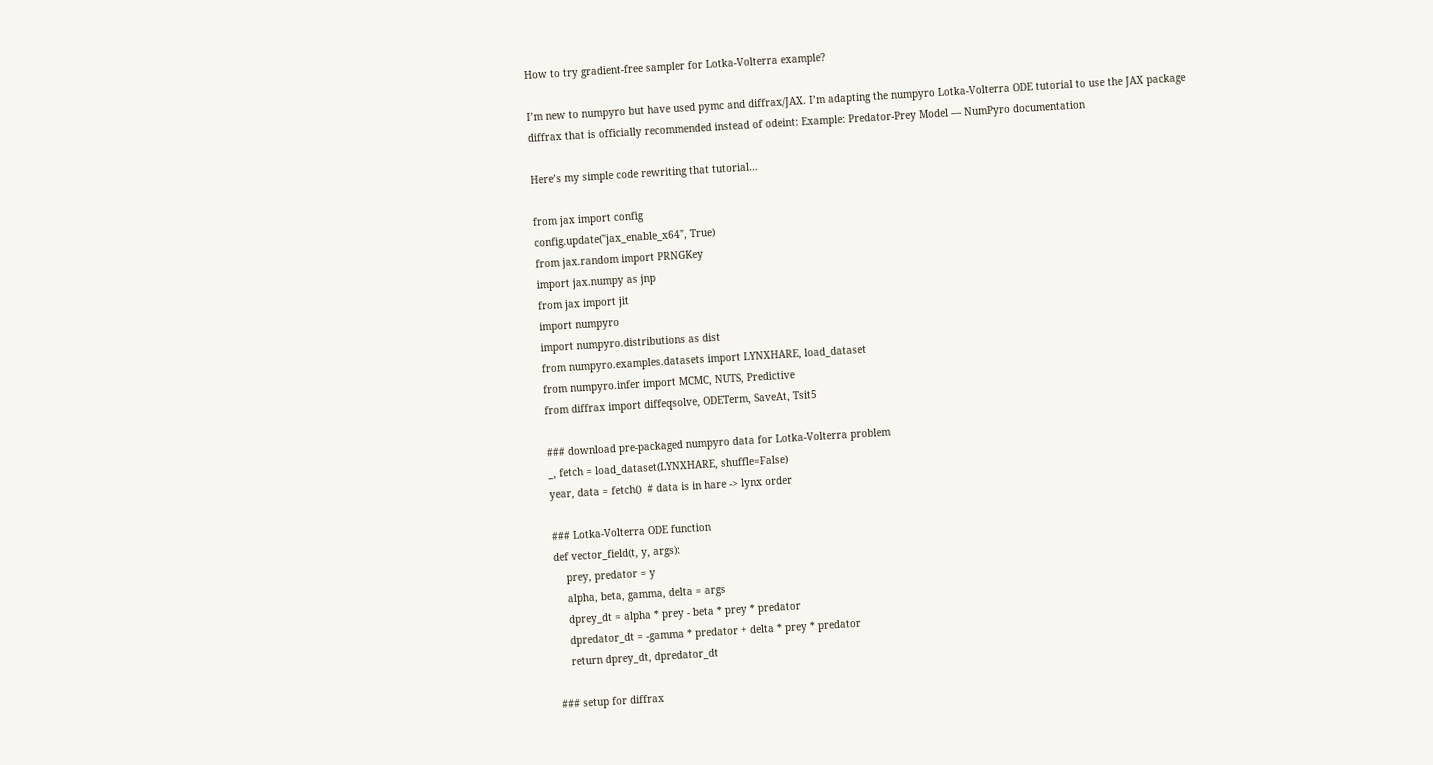How to try gradient-free sampler for Lotka-Volterra example?

I’m new to numpyro but have used pymc and diffrax/JAX. I’m adapting the numpyro Lotka-Volterra ODE tutorial to use the JAX package diffrax that is officially recommended instead of odeint: Example: Predator-Prey Model — NumPyro documentation

Here’s my simple code rewriting that tutorial…

from jax import config
config.update("jax_enable_x64", True)
from jax.random import PRNGKey
import jax.numpy as jnp
from jax import jit
import numpyro
import numpyro.distributions as dist
from numpyro.examples.datasets import LYNXHARE, load_dataset
from numpyro.infer import MCMC, NUTS, Predictive
from diffrax import diffeqsolve, ODETerm, SaveAt, Tsit5

### download pre-packaged numpyro data for Lotka-Volterra problem
_, fetch = load_dataset(LYNXHARE, shuffle=False)
year, data = fetch()  # data is in hare -> lynx order

### Lotka-Volterra ODE function
def vector_field(t, y, args):
    prey, predator = y
    alpha, beta, gamma, delta = args
    dprey_dt = alpha * prey - beta * prey * predator
    dpredator_dt = -gamma * predator + delta * prey * predator
    return dprey_dt, dpredator_dt

### setup for diffrax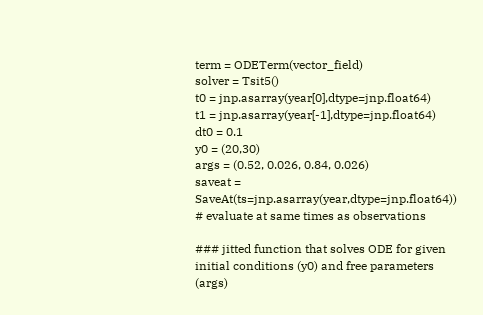term = ODETerm(vector_field)
solver = Tsit5()
t0 = jnp.asarray(year[0],dtype=jnp.float64)
t1 = jnp.asarray(year[-1],dtype=jnp.float64)
dt0 = 0.1
y0 = (20,30)
args = (0.52, 0.026, 0.84, 0.026)
saveat = SaveAt(ts=jnp.asarray(year,dtype=jnp.float64)) # evaluate at same times as observations

### jitted function that solves ODE for given initial conditions (y0) and free parameters (args)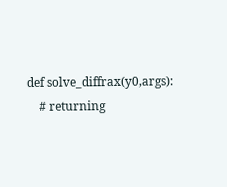def solve_diffrax(y0,args):
    # returning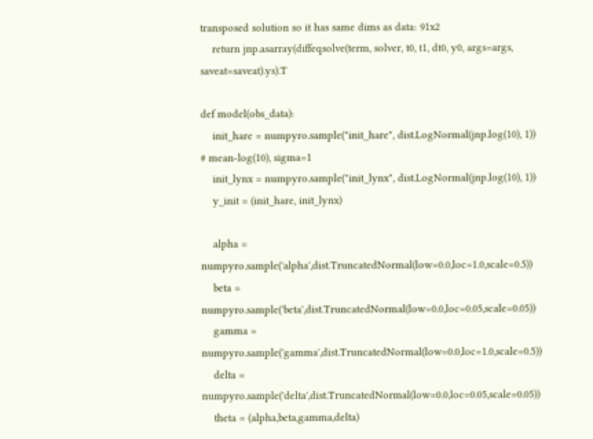transposed solution so it has same dims as data: 91x2
    return jnp.asarray(diffeqsolve(term, solver, t0, t1, dt0, y0, args=args, saveat=saveat).ys).T

def model(obs_data):
    init_hare = numpyro.sample("init_hare", dist.LogNormal(jnp.log(10), 1)) # mean-log(10), sigma=1
    init_lynx = numpyro.sample("init_lynx", dist.LogNormal(jnp.log(10), 1))
    y_init = (init_hare, init_lynx)

    alpha = numpyro.sample('alpha',dist.TruncatedNormal(low=0.0,loc=1.0,scale=0.5))
    beta = numpyro.sample('beta',dist.TruncatedNormal(low=0.0,loc=0.05,scale=0.05))
    gamma = numpyro.sample('gamma',dist.TruncatedNormal(low=0.0,loc=1.0,scale=0.5))
    delta = numpyro.sample('delta',dist.TruncatedNormal(low=0.0,loc=0.05,scale=0.05))
    theta = (alpha,beta,gamma,delta)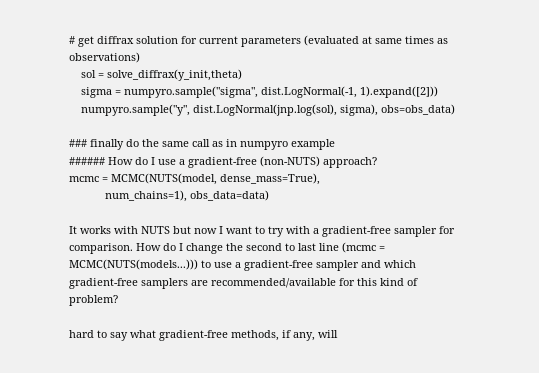# get diffrax solution for current parameters (evaluated at same times as observations)
    sol = solve_diffrax(y_init,theta)
    sigma = numpyro.sample("sigma", dist.LogNormal(-1, 1).expand([2]))
    numpyro.sample("y", dist.LogNormal(jnp.log(sol), sigma), obs=obs_data)

### finally do the same call as in numpyro example
###### How do I use a gradient-free (non-NUTS) approach?
mcmc = MCMC(NUTS(model, dense_mass=True),
            num_chains=1), obs_data=data)

It works with NUTS but now I want to try with a gradient-free sampler for comparison. How do I change the second to last line (mcmc = MCMC(NUTS(models...))) to use a gradient-free sampler and which gradient-free samplers are recommended/available for this kind of problem?

hard to say what gradient-free methods, if any, will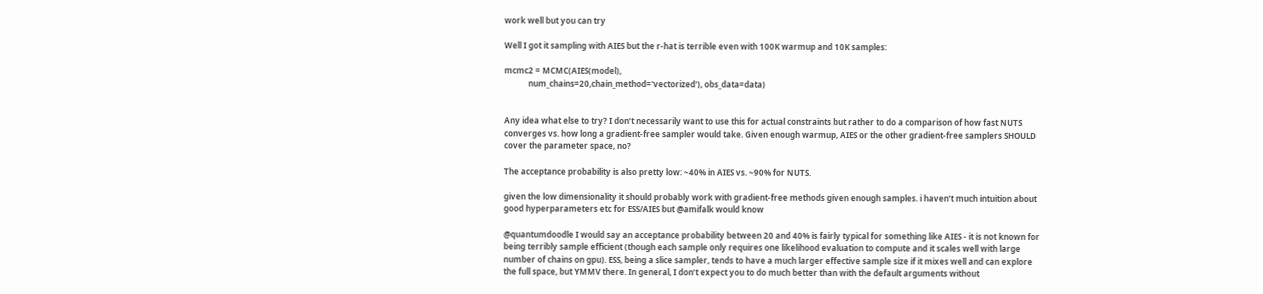work well but you can try

Well I got it sampling with AIES but the r-hat is terrible even with 100K warmup and 10K samples:

mcmc2 = MCMC(AIES(model),
            num_chains=20,chain_method='vectorized'), obs_data=data)


Any idea what else to try? I don’t necessarily want to use this for actual constraints but rather to do a comparison of how fast NUTS converges vs. how long a gradient-free sampler would take. Given enough warmup, AIES or the other gradient-free samplers SHOULD cover the parameter space, no?

The acceptance probability is also pretty low: ~40% in AIES vs. ~90% for NUTS.

given the low dimensionality it should probably work with gradient-free methods given enough samples. i haven’t much intuition about good hyperparameters etc for ESS/AIES but @amifalk would know

@quantumdoodle I would say an acceptance probability between 20 and 40% is fairly typical for something like AIES - it is not known for being terribly sample efficient (though each sample only requires one likelihood evaluation to compute and it scales well with large number of chains on gpu). ESS, being a slice sampler, tends to have a much larger effective sample size if it mixes well and can explore the full space, but YMMV there. In general, I don’t expect you to do much better than with the default arguments without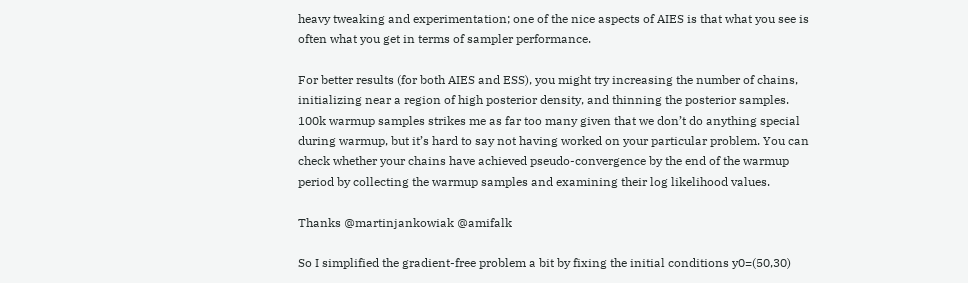heavy tweaking and experimentation; one of the nice aspects of AIES is that what you see is often what you get in terms of sampler performance.

For better results (for both AIES and ESS), you might try increasing the number of chains, initializing near a region of high posterior density, and thinning the posterior samples. 100k warmup samples strikes me as far too many given that we don’t do anything special during warmup, but it’s hard to say not having worked on your particular problem. You can check whether your chains have achieved pseudo-convergence by the end of the warmup period by collecting the warmup samples and examining their log likelihood values.

Thanks @martinjankowiak @amifalk

So I simplified the gradient-free problem a bit by fixing the initial conditions y0=(50,30)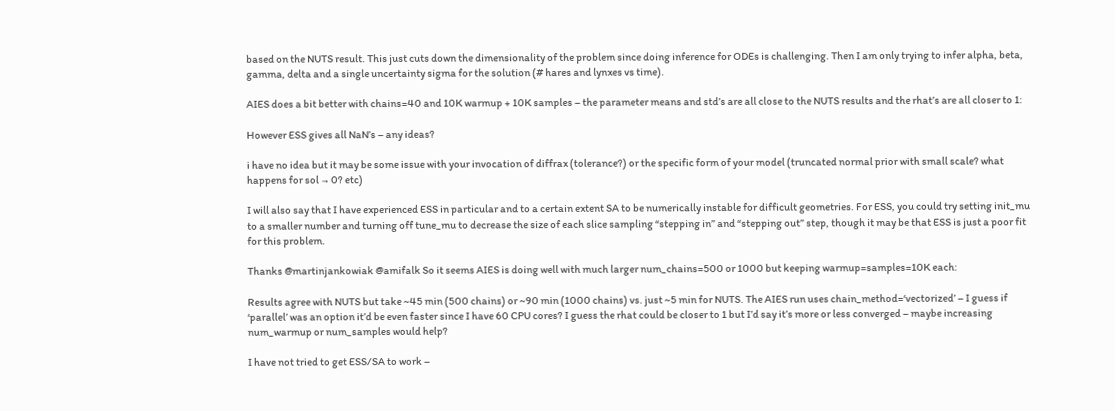based on the NUTS result. This just cuts down the dimensionality of the problem since doing inference for ODEs is challenging. Then I am only trying to infer alpha, beta, gamma, delta and a single uncertainty sigma for the solution (# hares and lynxes vs time).

AIES does a bit better with chains=40 and 10K warmup + 10K samples – the parameter means and std’s are all close to the NUTS results and the rhat’s are all closer to 1:

However ESS gives all NaN’s – any ideas?

i have no idea but it may be some issue with your invocation of diffrax (tolerance?) or the specific form of your model (truncated normal prior with small scale? what happens for sol → 0? etc)

I will also say that I have experienced ESS in particular and to a certain extent SA to be numerically instable for difficult geometries. For ESS, you could try setting init_mu to a smaller number and turning off tune_mu to decrease the size of each slice sampling “stepping in” and “stepping out” step, though it may be that ESS is just a poor fit for this problem.

Thanks @martinjankowiak @amifalk So it seems AIES is doing well with much larger num_chains=500 or 1000 but keeping warmup=samples=10K each:

Results agree with NUTS but take ~45 min (500 chains) or ~90 min (1000 chains) vs. just ~5 min for NUTS. The AIES run uses chain_method=‘vectorized’ – I guess if ‘parallel’ was an option it’d be even faster since I have 60 CPU cores? I guess the rhat could be closer to 1 but I’d say it’s more or less converged – maybe increasing num_warmup or num_samples would help?

I have not tried to get ESS/SA to work –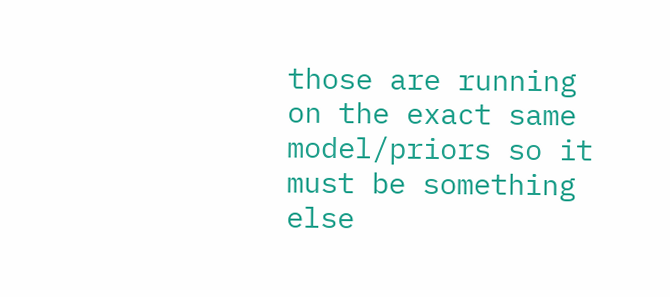those are running on the exact same model/priors so it must be something else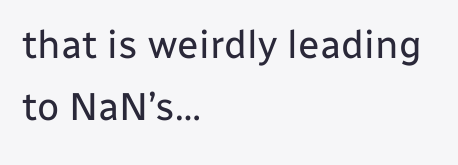that is weirdly leading to NaN’s…